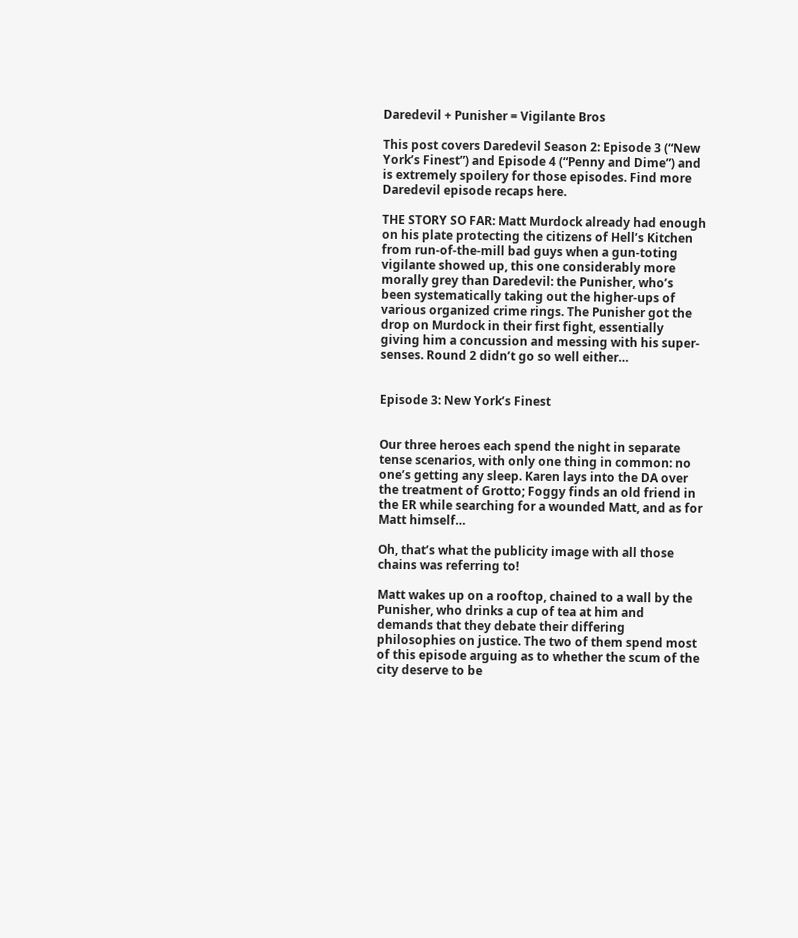Daredevil + Punisher = Vigilante Bros

This post covers Daredevil Season 2: Episode 3 (“New York’s Finest”) and Episode 4 (“Penny and Dime”) and is extremely spoilery for those episodes. Find more Daredevil episode recaps here.

THE STORY SO FAR: Matt Murdock already had enough on his plate protecting the citizens of Hell’s Kitchen from run-of-the-mill bad guys when a gun-toting vigilante showed up, this one considerably more morally grey than Daredevil: the Punisher, who’s been systematically taking out the higher-ups of various organized crime rings. The Punisher got the drop on Murdock in their first fight, essentially giving him a concussion and messing with his super-senses. Round 2 didn’t go so well either…


Episode 3: New York’s Finest


Our three heroes each spend the night in separate tense scenarios, with only one thing in common: no one’s getting any sleep. Karen lays into the DA over the treatment of Grotto; Foggy finds an old friend in the ER while searching for a wounded Matt, and as for Matt himself…

Oh, that’s what the publicity image with all those chains was referring to!

Matt wakes up on a rooftop, chained to a wall by the Punisher, who drinks a cup of tea at him and demands that they debate their differing philosophies on justice. The two of them spend most of this episode arguing as to whether the scum of the city deserve to be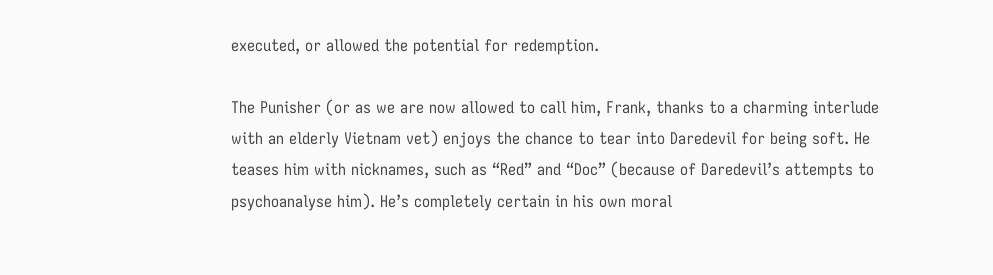executed, or allowed the potential for redemption.

The Punisher (or as we are now allowed to call him, Frank, thanks to a charming interlude with an elderly Vietnam vet) enjoys the chance to tear into Daredevil for being soft. He teases him with nicknames, such as “Red” and “Doc” (because of Daredevil’s attempts to psychoanalyse him). He’s completely certain in his own moral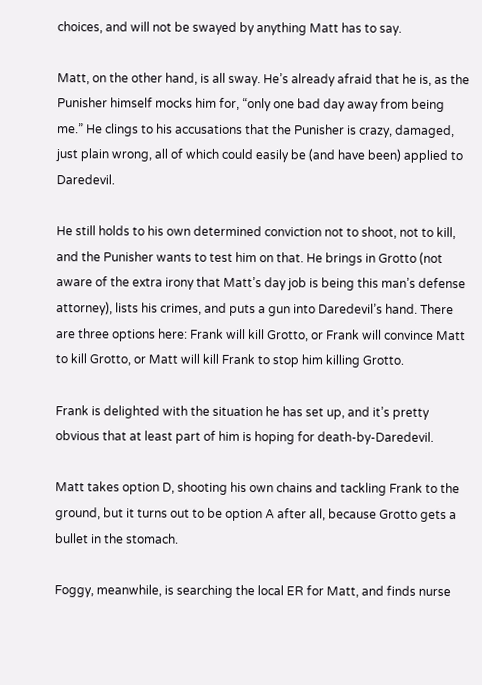choices, and will not be swayed by anything Matt has to say.

Matt, on the other hand, is all sway. He’s already afraid that he is, as the Punisher himself mocks him for, “only one bad day away from being me.” He clings to his accusations that the Punisher is crazy, damaged, just plain wrong, all of which could easily be (and have been) applied to Daredevil.

He still holds to his own determined conviction not to shoot, not to kill, and the Punisher wants to test him on that. He brings in Grotto (not aware of the extra irony that Matt’s day job is being this man’s defense attorney), lists his crimes, and puts a gun into Daredevil’s hand. There are three options here: Frank will kill Grotto, or Frank will convince Matt to kill Grotto, or Matt will kill Frank to stop him killing Grotto.

Frank is delighted with the situation he has set up, and it’s pretty obvious that at least part of him is hoping for death-by-Daredevil.

Matt takes option D, shooting his own chains and tackling Frank to the ground, but it turns out to be option A after all, because Grotto gets a bullet in the stomach.

Foggy, meanwhile, is searching the local ER for Matt, and finds nurse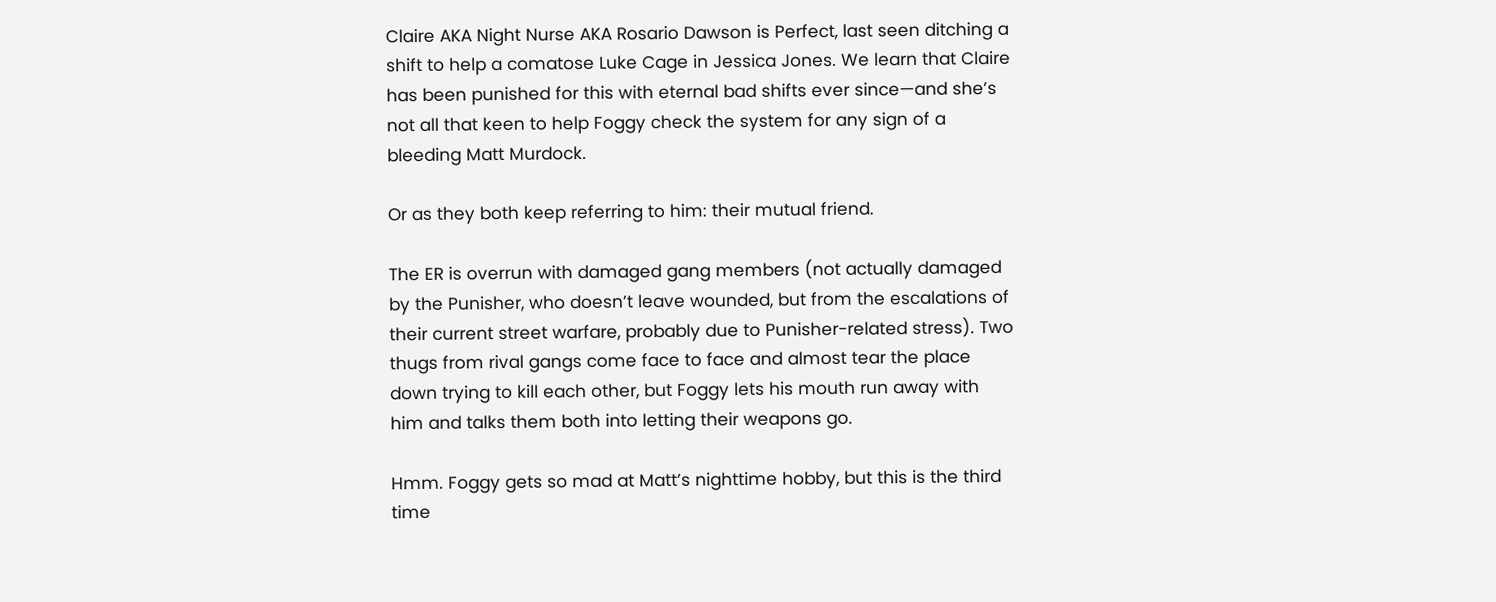Claire AKA Night Nurse AKA Rosario Dawson is Perfect, last seen ditching a shift to help a comatose Luke Cage in Jessica Jones. We learn that Claire has been punished for this with eternal bad shifts ever since—and she’s not all that keen to help Foggy check the system for any sign of a bleeding Matt Murdock.

Or as they both keep referring to him: their mutual friend.

The ER is overrun with damaged gang members (not actually damaged by the Punisher, who doesn’t leave wounded, but from the escalations of their current street warfare, probably due to Punisher-related stress). Two thugs from rival gangs come face to face and almost tear the place down trying to kill each other, but Foggy lets his mouth run away with him and talks them both into letting their weapons go.

Hmm. Foggy gets so mad at Matt’s nighttime hobby, but this is the third time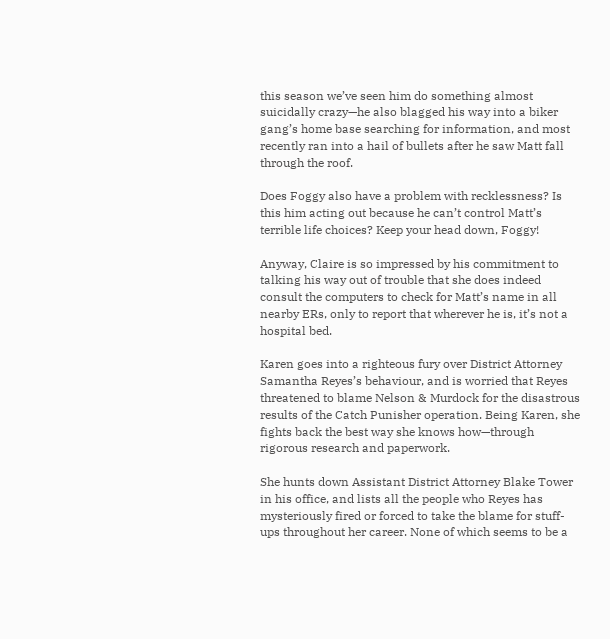this season we’ve seen him do something almost suicidally crazy—he also blagged his way into a biker gang’s home base searching for information, and most recently ran into a hail of bullets after he saw Matt fall through the roof.

Does Foggy also have a problem with recklessness? Is this him acting out because he can’t control Matt’s terrible life choices? Keep your head down, Foggy!

Anyway, Claire is so impressed by his commitment to talking his way out of trouble that she does indeed consult the computers to check for Matt’s name in all nearby ERs, only to report that wherever he is, it’s not a hospital bed.

Karen goes into a righteous fury over District Attorney Samantha Reyes’s behaviour, and is worried that Reyes threatened to blame Nelson & Murdock for the disastrous results of the Catch Punisher operation. Being Karen, she fights back the best way she knows how—through rigorous research and paperwork.

She hunts down Assistant District Attorney Blake Tower in his office, and lists all the people who Reyes has mysteriously fired or forced to take the blame for stuff-ups throughout her career. None of which seems to be a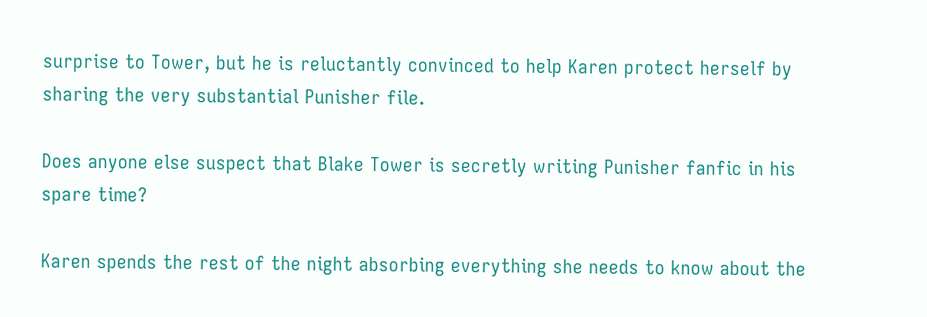surprise to Tower, but he is reluctantly convinced to help Karen protect herself by sharing the very substantial Punisher file.

Does anyone else suspect that Blake Tower is secretly writing Punisher fanfic in his spare time?

Karen spends the rest of the night absorbing everything she needs to know about the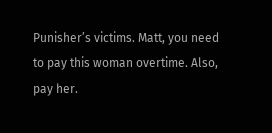Punisher’s victims. Matt, you need to pay this woman overtime. Also, pay her.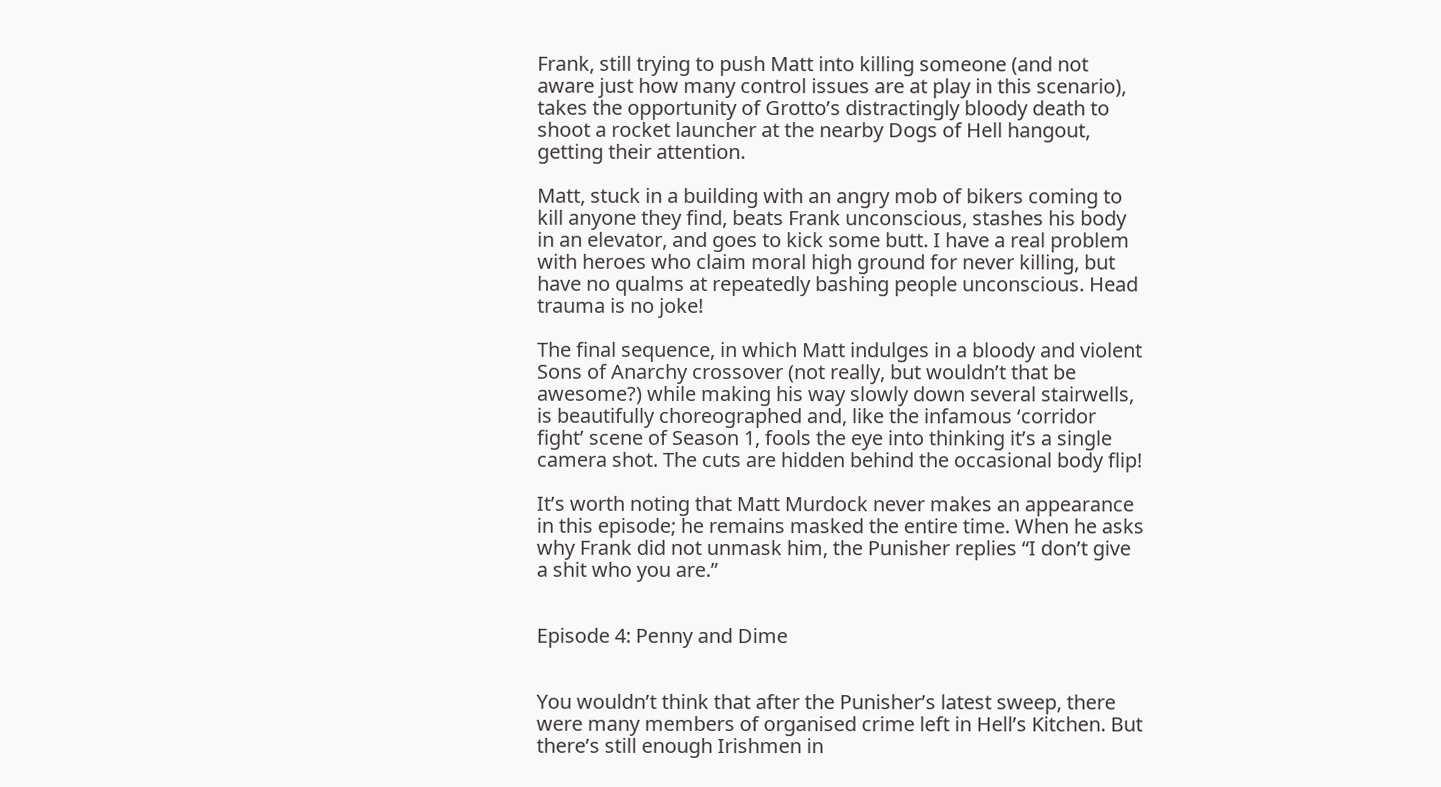Frank, still trying to push Matt into killing someone (and not aware just how many control issues are at play in this scenario), takes the opportunity of Grotto’s distractingly bloody death to shoot a rocket launcher at the nearby Dogs of Hell hangout, getting their attention.

Matt, stuck in a building with an angry mob of bikers coming to kill anyone they find, beats Frank unconscious, stashes his body in an elevator, and goes to kick some butt. I have a real problem with heroes who claim moral high ground for never killing, but have no qualms at repeatedly bashing people unconscious. Head trauma is no joke!

The final sequence, in which Matt indulges in a bloody and violent Sons of Anarchy crossover (not really, but wouldn’t that be awesome?) while making his way slowly down several stairwells, is beautifully choreographed and, like the infamous ‘corridor fight’ scene of Season 1, fools the eye into thinking it’s a single camera shot. The cuts are hidden behind the occasional body flip!

It’s worth noting that Matt Murdock never makes an appearance in this episode; he remains masked the entire time. When he asks why Frank did not unmask him, the Punisher replies “I don’t give a shit who you are.”


Episode 4: Penny and Dime


You wouldn’t think that after the Punisher’s latest sweep, there were many members of organised crime left in Hell’s Kitchen. But there’s still enough Irishmen in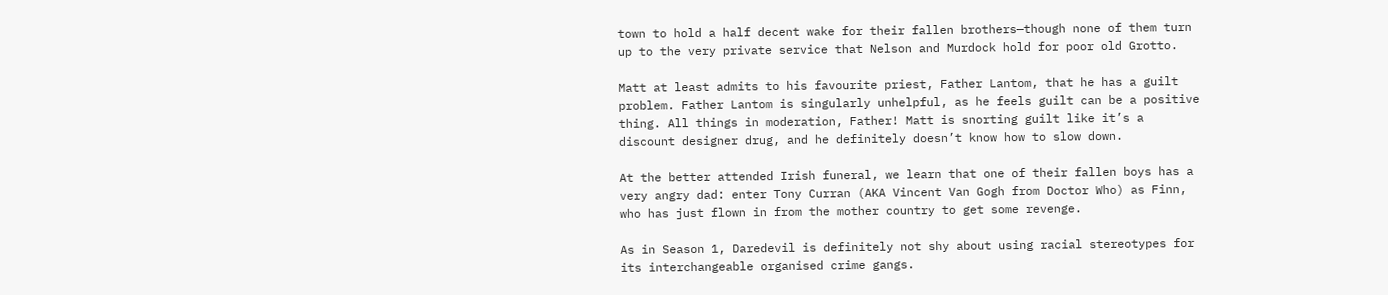town to hold a half decent wake for their fallen brothers—though none of them turn up to the very private service that Nelson and Murdock hold for poor old Grotto.

Matt at least admits to his favourite priest, Father Lantom, that he has a guilt problem. Father Lantom is singularly unhelpful, as he feels guilt can be a positive thing. All things in moderation, Father! Matt is snorting guilt like it’s a discount designer drug, and he definitely doesn’t know how to slow down.

At the better attended Irish funeral, we learn that one of their fallen boys has a very angry dad: enter Tony Curran (AKA Vincent Van Gogh from Doctor Who) as Finn, who has just flown in from the mother country to get some revenge.

As in Season 1, Daredevil is definitely not shy about using racial stereotypes for its interchangeable organised crime gangs.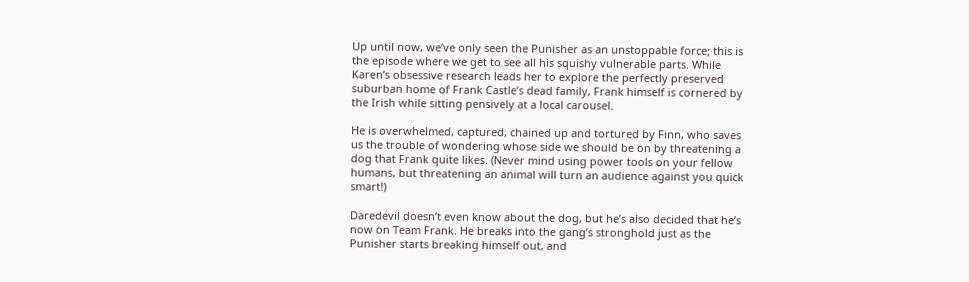Up until now, we’ve only seen the Punisher as an unstoppable force; this is the episode where we get to see all his squishy vulnerable parts. While Karen’s obsessive research leads her to explore the perfectly preserved suburban home of Frank Castle’s dead family, Frank himself is cornered by the Irish while sitting pensively at a local carousel.

He is overwhelmed, captured, chained up and tortured by Finn, who saves us the trouble of wondering whose side we should be on by threatening a dog that Frank quite likes. (Never mind using power tools on your fellow humans, but threatening an animal will turn an audience against you quick smart!)

Daredevil doesn’t even know about the dog, but he’s also decided that he’s now on Team Frank. He breaks into the gang’s stronghold just as the Punisher starts breaking himself out, and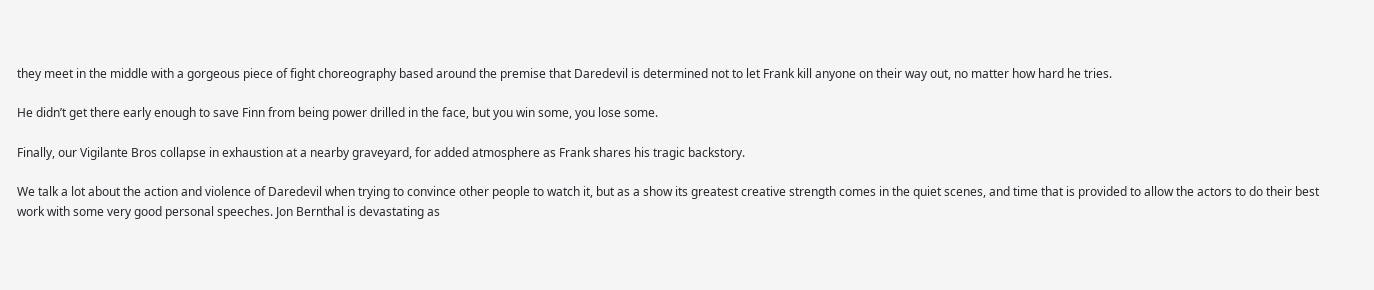they meet in the middle with a gorgeous piece of fight choreography based around the premise that Daredevil is determined not to let Frank kill anyone on their way out, no matter how hard he tries.

He didn’t get there early enough to save Finn from being power drilled in the face, but you win some, you lose some.

Finally, our Vigilante Bros collapse in exhaustion at a nearby graveyard, for added atmosphere as Frank shares his tragic backstory.

We talk a lot about the action and violence of Daredevil when trying to convince other people to watch it, but as a show its greatest creative strength comes in the quiet scenes, and time that is provided to allow the actors to do their best work with some very good personal speeches. Jon Bernthal is devastating as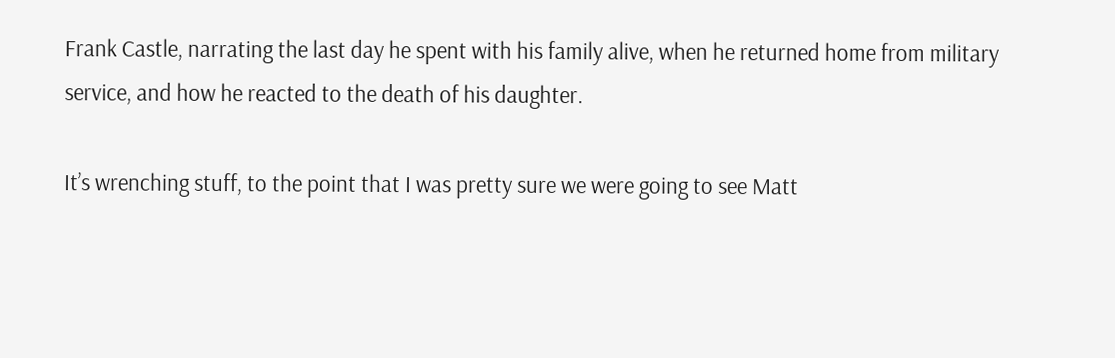Frank Castle, narrating the last day he spent with his family alive, when he returned home from military service, and how he reacted to the death of his daughter.

It’s wrenching stuff, to the point that I was pretty sure we were going to see Matt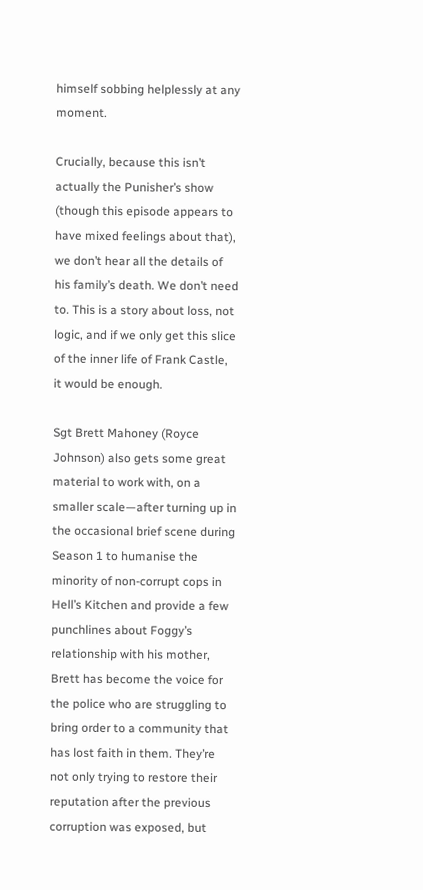himself sobbing helplessly at any moment.

Crucially, because this isn’t actually the Punisher’s show (though this episode appears to have mixed feelings about that), we don’t hear all the details of his family’s death. We don’t need to. This is a story about loss, not logic, and if we only get this slice of the inner life of Frank Castle, it would be enough.

Sgt Brett Mahoney (Royce Johnson) also gets some great material to work with, on a smaller scale—after turning up in the occasional brief scene during Season 1 to humanise the minority of non-corrupt cops in Hell’s Kitchen and provide a few punchlines about Foggy’s relationship with his mother, Brett has become the voice for the police who are struggling to bring order to a community that has lost faith in them. They’re not only trying to restore their reputation after the previous corruption was exposed, but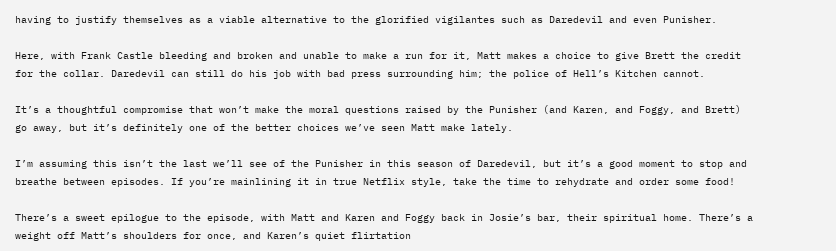having to justify themselves as a viable alternative to the glorified vigilantes such as Daredevil and even Punisher.

Here, with Frank Castle bleeding and broken and unable to make a run for it, Matt makes a choice to give Brett the credit for the collar. Daredevil can still do his job with bad press surrounding him; the police of Hell’s Kitchen cannot.

It’s a thoughtful compromise that won’t make the moral questions raised by the Punisher (and Karen, and Foggy, and Brett) go away, but it’s definitely one of the better choices we’ve seen Matt make lately.

I’m assuming this isn’t the last we’ll see of the Punisher in this season of Daredevil, but it’s a good moment to stop and breathe between episodes. If you’re mainlining it in true Netflix style, take the time to rehydrate and order some food!

There’s a sweet epilogue to the episode, with Matt and Karen and Foggy back in Josie’s bar, their spiritual home. There’s a weight off Matt’s shoulders for once, and Karen’s quiet flirtation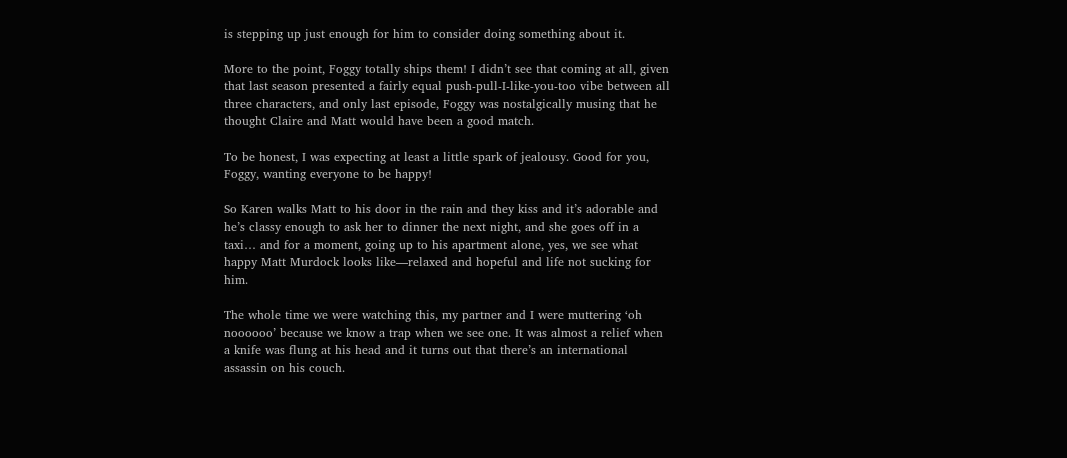is stepping up just enough for him to consider doing something about it.

More to the point, Foggy totally ships them! I didn’t see that coming at all, given that last season presented a fairly equal push-pull-I-like-you-too vibe between all three characters, and only last episode, Foggy was nostalgically musing that he thought Claire and Matt would have been a good match.

To be honest, I was expecting at least a little spark of jealousy. Good for you, Foggy, wanting everyone to be happy!

So Karen walks Matt to his door in the rain and they kiss and it’s adorable and he’s classy enough to ask her to dinner the next night, and she goes off in a taxi… and for a moment, going up to his apartment alone, yes, we see what happy Matt Murdock looks like—relaxed and hopeful and life not sucking for him.

The whole time we were watching this, my partner and I were muttering ‘oh noooooo’ because we know a trap when we see one. It was almost a relief when a knife was flung at his head and it turns out that there’s an international assassin on his couch.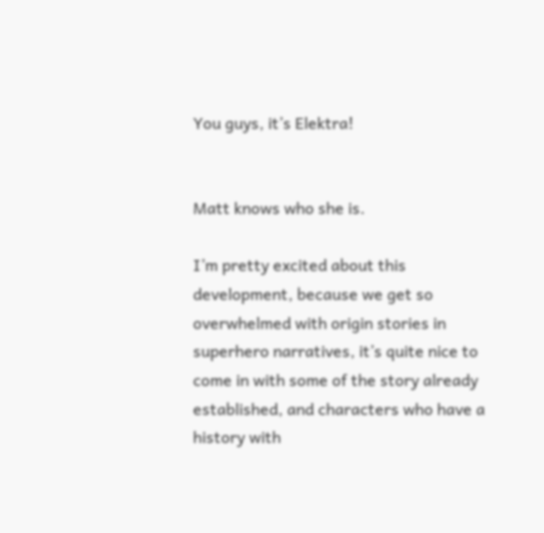You guys, it’s Elektra!


Matt knows who she is.

I’m pretty excited about this development, because we get so overwhelmed with origin stories in superhero narratives, it’s quite nice to come in with some of the story already established, and characters who have a history with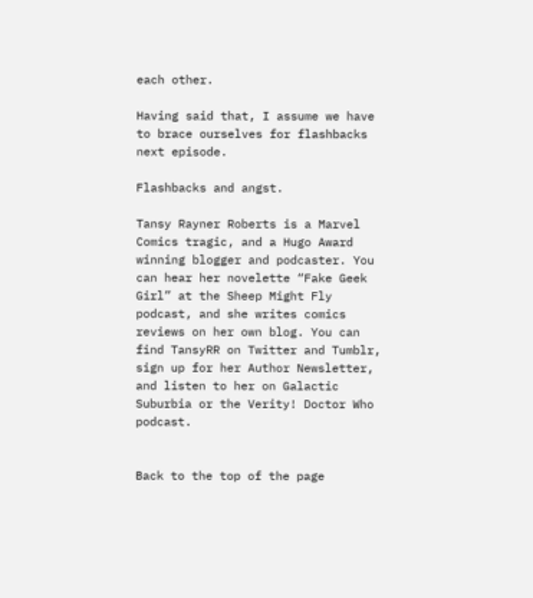each other.

Having said that, I assume we have to brace ourselves for flashbacks next episode.

Flashbacks and angst.

Tansy Rayner Roberts is a Marvel Comics tragic, and a Hugo Award winning blogger and podcaster. You can hear her novelette “Fake Geek Girl” at the Sheep Might Fly podcast, and she writes comics reviews on her own blog. You can find TansyRR on Twitter and Tumblr, sign up for her Author Newsletter, and listen to her on Galactic Suburbia or the Verity! Doctor Who podcast.


Back to the top of the page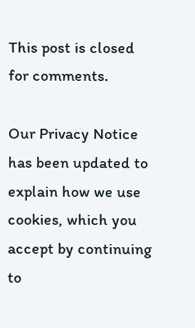This post is closed for comments.

Our Privacy Notice has been updated to explain how we use cookies, which you accept by continuing to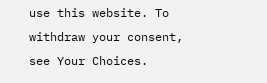use this website. To withdraw your consent, see Your Choices.